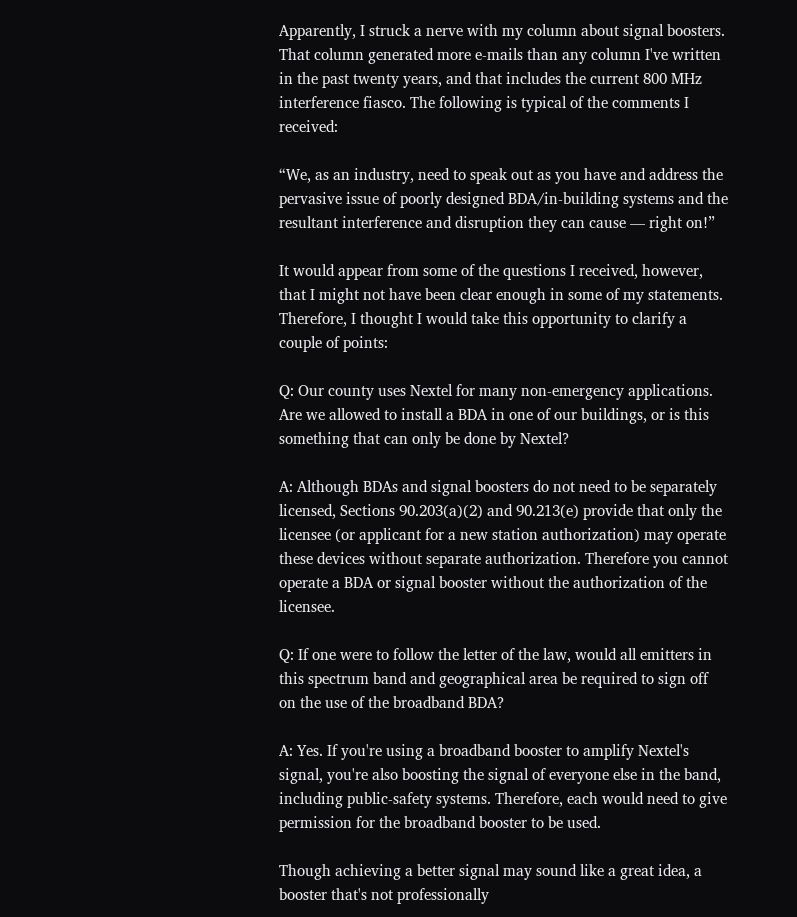Apparently, I struck a nerve with my column about signal boosters. That column generated more e-mails than any column I've written in the past twenty years, and that includes the current 800 MHz interference fiasco. The following is typical of the comments I received:

“We, as an industry, need to speak out as you have and address the pervasive issue of poorly designed BDA/in-building systems and the resultant interference and disruption they can cause — right on!”

It would appear from some of the questions I received, however, that I might not have been clear enough in some of my statements. Therefore, I thought I would take this opportunity to clarify a couple of points:

Q: Our county uses Nextel for many non-emergency applications. Are we allowed to install a BDA in one of our buildings, or is this something that can only be done by Nextel?

A: Although BDAs and signal boosters do not need to be separately licensed, Sections 90.203(a)(2) and 90.213(e) provide that only the licensee (or applicant for a new station authorization) may operate these devices without separate authorization. Therefore you cannot operate a BDA or signal booster without the authorization of the licensee.

Q: If one were to follow the letter of the law, would all emitters in this spectrum band and geographical area be required to sign off on the use of the broadband BDA?

A: Yes. If you're using a broadband booster to amplify Nextel's signal, you're also boosting the signal of everyone else in the band, including public-safety systems. Therefore, each would need to give permission for the broadband booster to be used.

Though achieving a better signal may sound like a great idea, a booster that's not professionally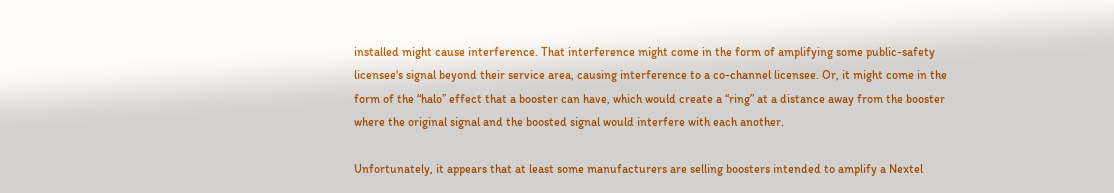installed might cause interference. That interference might come in the form of amplifying some public-safety licensee's signal beyond their service area, causing interference to a co-channel licensee. Or, it might come in the form of the “halo” effect that a booster can have, which would create a “ring” at a distance away from the booster where the original signal and the boosted signal would interfere with each another.

Unfortunately, it appears that at least some manufacturers are selling boosters intended to amplify a Nextel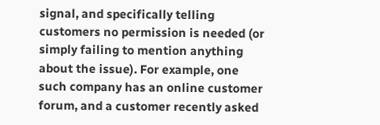signal, and specifically telling customers no permission is needed (or simply failing to mention anything about the issue). For example, one such company has an online customer forum, and a customer recently asked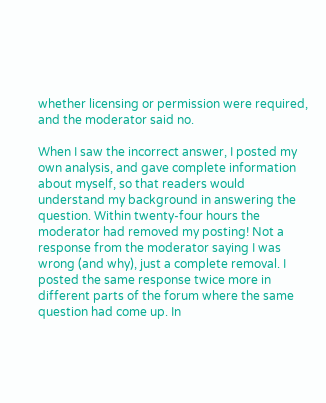whether licensing or permission were required, and the moderator said no.

When I saw the incorrect answer, I posted my own analysis, and gave complete information about myself, so that readers would understand my background in answering the question. Within twenty-four hours the moderator had removed my posting! Not a response from the moderator saying I was wrong (and why), just a complete removal. I posted the same response twice more in different parts of the forum where the same question had come up. In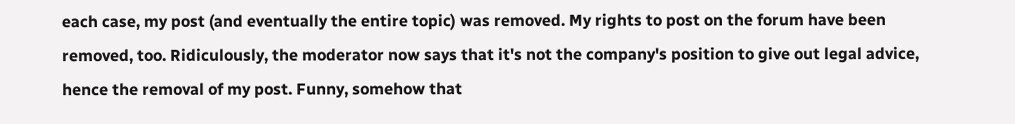each case, my post (and eventually the entire topic) was removed. My rights to post on the forum have been removed, too. Ridiculously, the moderator now says that it's not the company's position to give out legal advice, hence the removal of my post. Funny, somehow that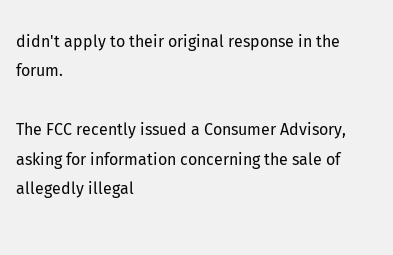didn't apply to their original response in the forum.

The FCC recently issued a Consumer Advisory, asking for information concerning the sale of allegedly illegal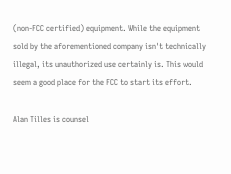(non-FCC certified) equipment. While the equipment sold by the aforementioned company isn't technically illegal, its unauthorized use certainly is. This would seem a good place for the FCC to start its effort.

Alan Tilles is counsel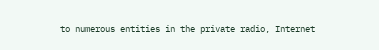to numerous entities in the private radio, Internet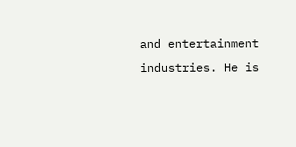and entertainment industries. He is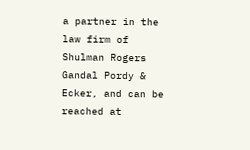a partner in the law firm of Shulman Rogers Gandal Pordy & Ecker, and can be reached at